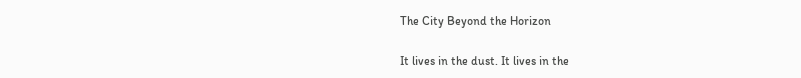The City Beyond the Horizon

It lives in the dust. It lives in the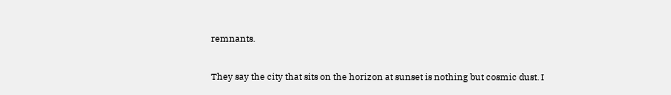remnants.

They say the city that sits on the horizon at sunset is nothing but cosmic dust. I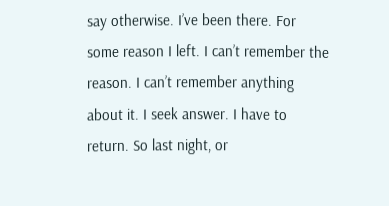say otherwise. I’ve been there. For some reason I left. I can’t remember the reason. I can’t remember anything about it. I seek answer. I have to return. So last night, or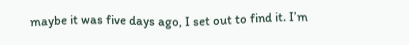maybe it was five days ago, I set out to find it. I’m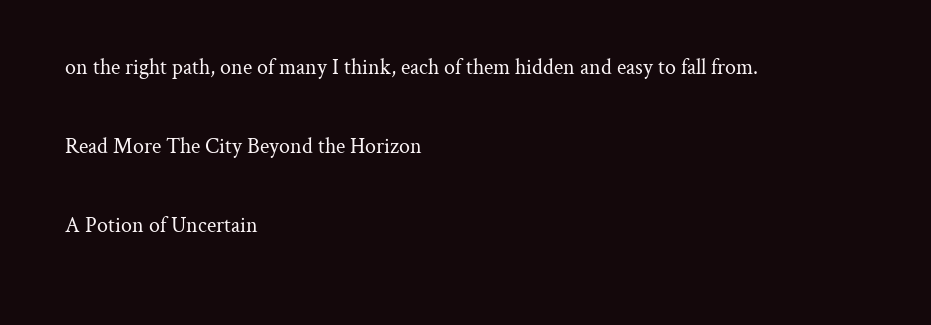on the right path, one of many I think, each of them hidden and easy to fall from.

Read More The City Beyond the Horizon

A Potion of Uncertain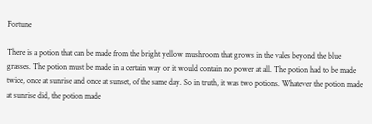Fortune

There is a potion that can be made from the bright yellow mushroom that grows in the vales beyond the blue grasses. The potion must be made in a certain way or it would contain no power at all. The potion had to be made twice, once at sunrise and once at sunset, of the same day. So in truth, it was two potions. Whatever the potion made at sunrise did, the potion made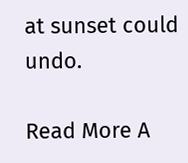at sunset could undo.

Read More A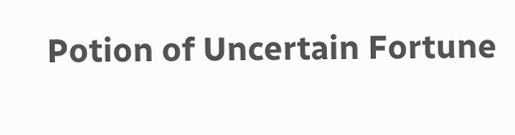Potion of Uncertain Fortune